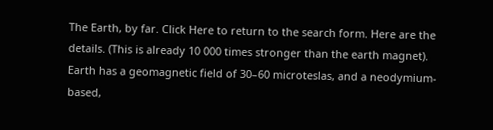The Earth, by far. Click Here to return to the search form. Here are the details. (This is already 10 000 times stronger than the earth magnet). Earth has a geomagnetic field of 30–60 microteslas, and a neodymium-based,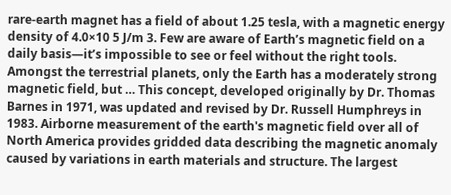rare-earth magnet has a field of about 1.25 tesla, with a magnetic energy density of 4.0×10 5 J/m 3. Few are aware of Earth’s magnetic field on a daily basis—it’s impossible to see or feel without the right tools. Amongst the terrestrial planets, only the Earth has a moderately strong magnetic field, but … This concept, developed originally by Dr. Thomas Barnes in 1971, was updated and revised by Dr. Russell Humphreys in 1983. Airborne measurement of the earth's magnetic field over all of North America provides gridded data describing the magnetic anomaly caused by variations in earth materials and structure. The largest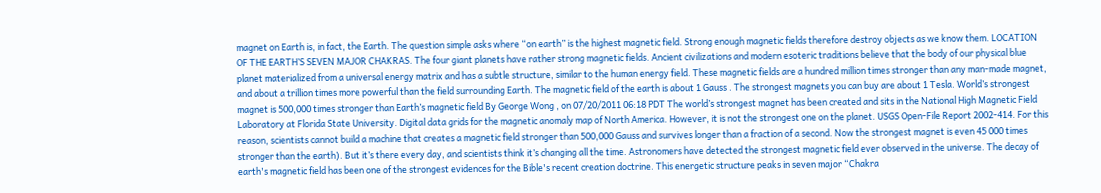magnet on Earth is, in fact, the Earth. The question simple asks where “on earth” is the highest magnetic field. Strong enough magnetic fields therefore destroy objects as we know them. LOCATION OF THE EARTH’S SEVEN MAJOR CHAKRAS. The four giant planets have rather strong magnetic fields. Ancient civilizations and modern esoteric traditions believe that the body of our physical blue planet materialized from a universal energy matrix and has a subtle structure, similar to the human energy field. These magnetic fields are a hundred million times stronger than any man-made magnet, and about a trillion times more powerful than the field surrounding Earth. The magnetic field of the earth is about 1 Gauss . The strongest magnets you can buy are about 1 Tesla. World’s strongest magnet is 500,000 times stronger than Earth’s magnetic field By George Wong , on 07/20/2011 06:18 PDT The world’s strongest magnet has been created and sits in the National High Magnetic Field Laboratory at Florida State University. Digital data grids for the magnetic anomaly map of North America. However, it is not the strongest one on the planet. USGS Open-File Report 2002-414. For this reason, scientists cannot build a machine that creates a magnetic field stronger than 500,000 Gauss and survives longer than a fraction of a second. Now the strongest magnet is even 45 000 times stronger than the earth). But it’s there every day, and scientists think it’s changing all the time. Astronomers have detected the strongest magnetic field ever observed in the universe. The decay of earth's magnetic field has been one of the strongest evidences for the Bible's recent creation doctrine. This energetic structure peaks in seven major “Chakra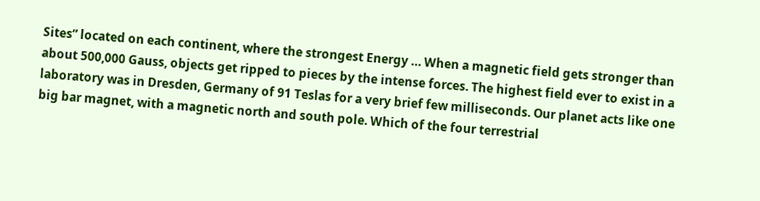Sites” located on each continent, where the strongest Energy … When a magnetic field gets stronger than about 500,000 Gauss, objects get ripped to pieces by the intense forces. The highest field ever to exist in a laboratory was in Dresden, Germany of 91 Teslas for a very brief few milliseconds. Our planet acts like one big bar magnet, with a magnetic north and south pole. Which of the four terrestrial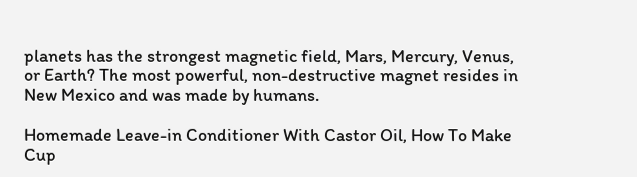planets has the strongest magnetic field, Mars, Mercury, Venus, or Earth? The most powerful, non-destructive magnet resides in New Mexico and was made by humans.

Homemade Leave-in Conditioner With Castor Oil, How To Make Cup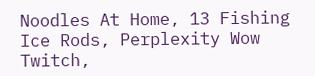Noodles At Home, 13 Fishing Ice Rods, Perplexity Wow Twitch,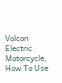Volcon Electric Motorcycle, How To Use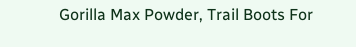Gorilla Max Powder, Trail Boots For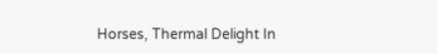Horses, Thermal Delight In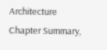Architecture Chapter Summary,